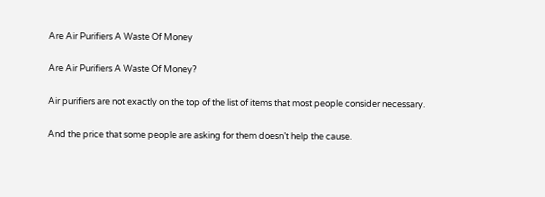Are Air Purifiers A Waste Of Money

Are Air Purifiers A Waste Of Money?

Air purifiers are not exactly on the top of the list of items that most people consider necessary.

And the price that some people are asking for them doesn’t help the cause.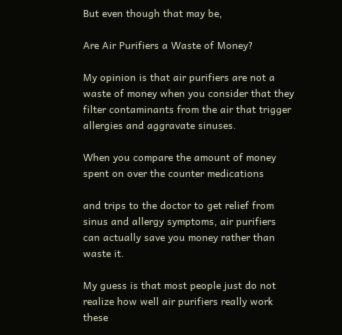But even though that may be,

Are Air Purifiers a Waste of Money?

My opinion is that air purifiers are not a waste of money when you consider that they filter contaminants from the air that trigger allergies and aggravate sinuses.

When you compare the amount of money spent on over the counter medications

and trips to the doctor to get relief from sinus and allergy symptoms, air purifiers can actually save you money rather than waste it.

My guess is that most people just do not realize how well air purifiers really work these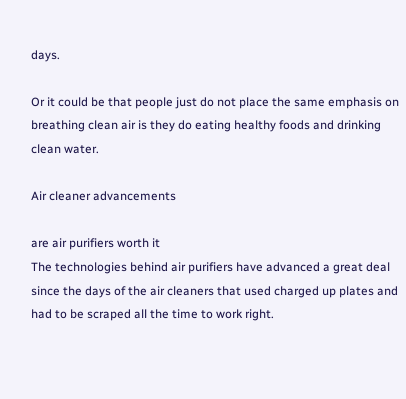days.

Or it could be that people just do not place the same emphasis on breathing clean air is they do eating healthy foods and drinking clean water.

Air cleaner advancements

are air purifiers worth it
The technologies behind air purifiers have advanced a great deal since the days of the air cleaners that used charged up plates and had to be scraped all the time to work right.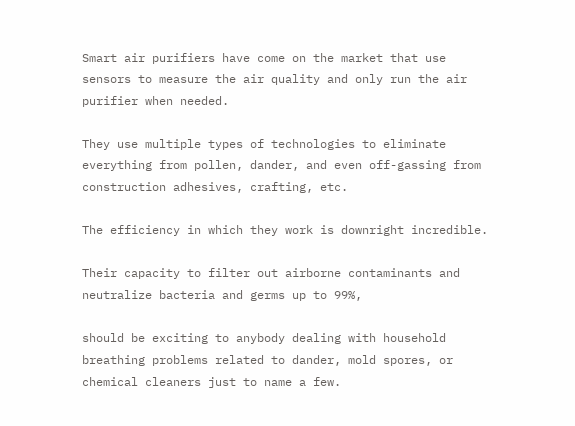Smart air purifiers have come on the market that use sensors to measure the air quality and only run the air purifier when needed.

They use multiple types of technologies to eliminate everything from pollen, dander, and even off-gassing from construction adhesives, crafting, etc.

The efficiency in which they work is downright incredible.

Their capacity to filter out airborne contaminants and neutralize bacteria and germs up to 99%,

should be exciting to anybody dealing with household breathing problems related to dander, mold spores, or chemical cleaners just to name a few.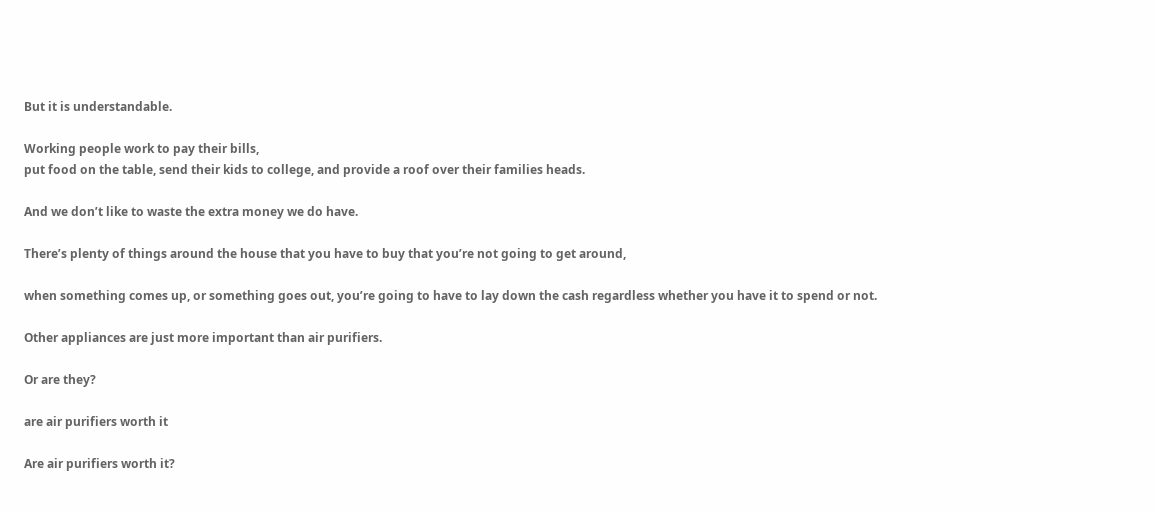But it is understandable.

Working people work to pay their bills,
put food on the table, send their kids to college, and provide a roof over their families heads.

And we don’t like to waste the extra money we do have.

There’s plenty of things around the house that you have to buy that you’re not going to get around,

when something comes up, or something goes out, you’re going to have to lay down the cash regardless whether you have it to spend or not.

Other appliances are just more important than air purifiers.

Or are they?

are air purifiers worth it

Are air purifiers worth it?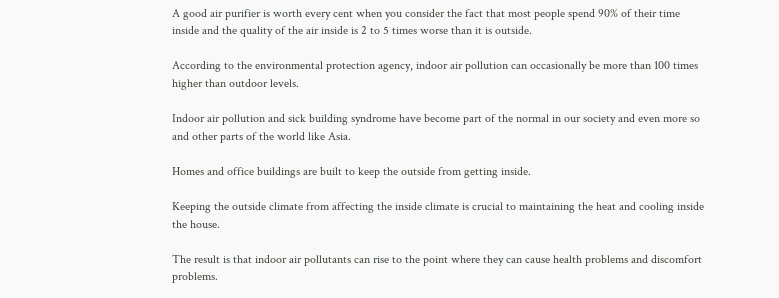A good air purifier is worth every cent when you consider the fact that most people spend 90% of their time inside and the quality of the air inside is 2 to 5 times worse than it is outside.

According to the environmental protection agency, indoor air pollution can occasionally be more than 100 times higher than outdoor levels.

Indoor air pollution and sick building syndrome have become part of the normal in our society and even more so and other parts of the world like Asia.

Homes and office buildings are built to keep the outside from getting inside.

Keeping the outside climate from affecting the inside climate is crucial to maintaining the heat and cooling inside the house.

The result is that indoor air pollutants can rise to the point where they can cause health problems and discomfort problems.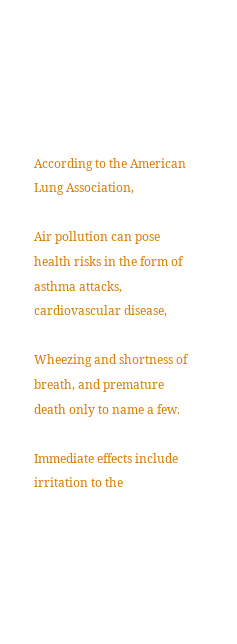According to the American Lung Association,

Air pollution can pose health risks in the form of asthma attacks, cardiovascular disease,

Wheezing and shortness of breath, and premature death only to name a few.

Immediate effects include irritation to the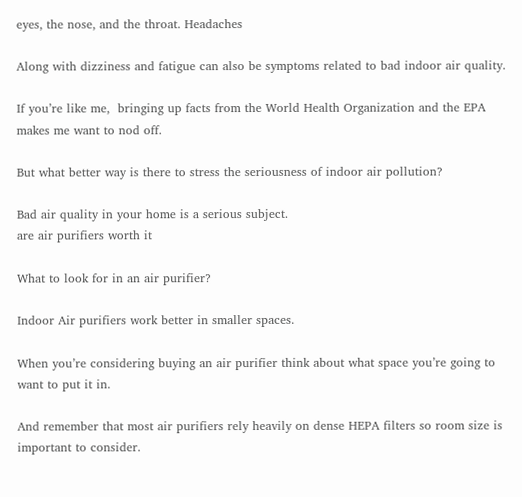eyes, the nose, and the throat. Headaches

Along with dizziness and fatigue can also be symptoms related to bad indoor air quality.

If you’re like me,  bringing up facts from the World Health Organization and the EPA makes me want to nod off.

But what better way is there to stress the seriousness of indoor air pollution?

Bad air quality in your home is a serious subject.
are air purifiers worth it

What to look for in an air purifier?

Indoor Air purifiers work better in smaller spaces.

When you’re considering buying an air purifier think about what space you’re going to want to put it in.

And remember that most air purifiers rely heavily on dense HEPA filters so room size is important to consider.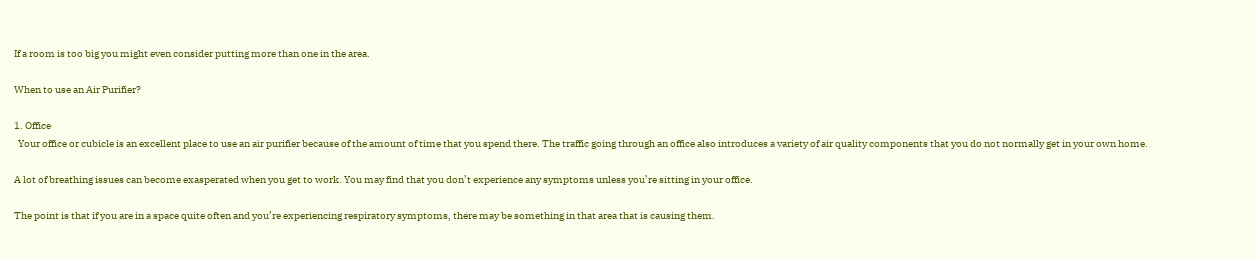If a room is too big you might even consider putting more than one in the area.

When to use an Air Purifier?

1. Office
  Your office or cubicle is an excellent place to use an air purifier because of the amount of time that you spend there. The traffic going through an office also introduces a variety of air quality components that you do not normally get in your own home.

A lot of breathing issues can become exasperated when you get to work. You may find that you don’t experience any symptoms unless you’re sitting in your office.

The point is that if you are in a space quite often and you’re experiencing respiratory symptoms, there may be something in that area that is causing them.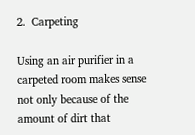2.  Carpeting

Using an air purifier in a carpeted room makes sense not only because of the amount of dirt that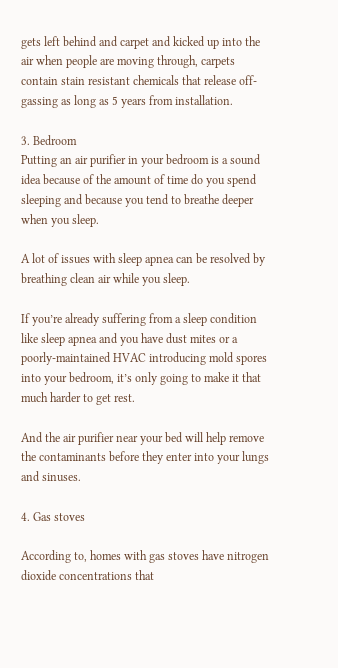gets left behind and carpet and kicked up into the air when people are moving through, carpets contain stain resistant chemicals that release off-gassing as long as 5 years from installation.

3. Bedroom
Putting an air purifier in your bedroom is a sound idea because of the amount of time do you spend sleeping and because you tend to breathe deeper when you sleep.

A lot of issues with sleep apnea can be resolved by breathing clean air while you sleep.

If you’re already suffering from a sleep condition like sleep apnea and you have dust mites or a poorly-maintained HVAC introducing mold spores into your bedroom, it’s only going to make it that much harder to get rest.

And the air purifier near your bed will help remove the contaminants before they enter into your lungs and sinuses.

4. Gas stoves

According to, homes with gas stoves have nitrogen dioxide concentrations that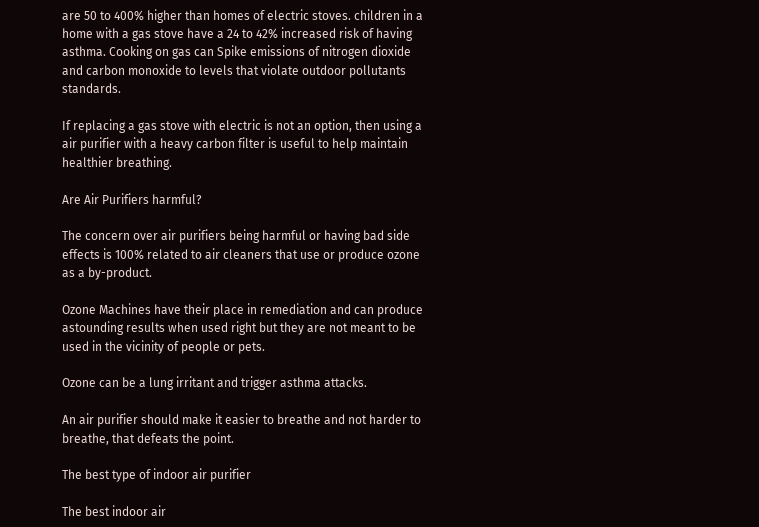are 50 to 400% higher than homes of electric stoves. children in a home with a gas stove have a 24 to 42% increased risk of having asthma. Cooking on gas can Spike emissions of nitrogen dioxide and carbon monoxide to levels that violate outdoor pollutants standards.

If replacing a gas stove with electric is not an option, then using a air purifier with a heavy carbon filter is useful to help maintain healthier breathing.

Are Air Purifiers harmful?

The concern over air purifiers being harmful or having bad side effects is 100% related to air cleaners that use or produce ozone as a by-product.

Ozone Machines have their place in remediation and can produce astounding results when used right but they are not meant to be used in the vicinity of people or pets.

Ozone can be a lung irritant and trigger asthma attacks.

An air purifier should make it easier to breathe and not harder to breathe, that defeats the point.

The best type of indoor air purifier

The best indoor air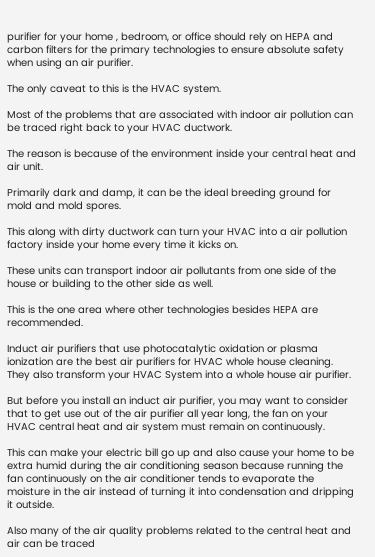purifier for your home , bedroom, or office should rely on HEPA and carbon filters for the primary technologies to ensure absolute safety when using an air purifier.

The only caveat to this is the HVAC system.

Most of the problems that are associated with indoor air pollution can be traced right back to your HVAC ductwork.

The reason is because of the environment inside your central heat and air unit.

Primarily dark and damp, it can be the ideal breeding ground for mold and mold spores.

This along with dirty ductwork can turn your HVAC into a air pollution factory inside your home every time it kicks on.

These units can transport indoor air pollutants from one side of the house or building to the other side as well.

This is the one area where other technologies besides HEPA are recommended.

Induct air purifiers that use photocatalytic oxidation or plasma ionization are the best air purifiers for HVAC whole house cleaning. They also transform your HVAC System into a whole house air purifier.

But before you install an induct air purifier, you may want to consider that to get use out of the air purifier all year long, the fan on your HVAC central heat and air system must remain on continuously.

This can make your electric bill go up and also cause your home to be extra humid during the air conditioning season because running the fan continuously on the air conditioner tends to evaporate the moisture in the air instead of turning it into condensation and dripping it outside.

Also many of the air quality problems related to the central heat and air can be traced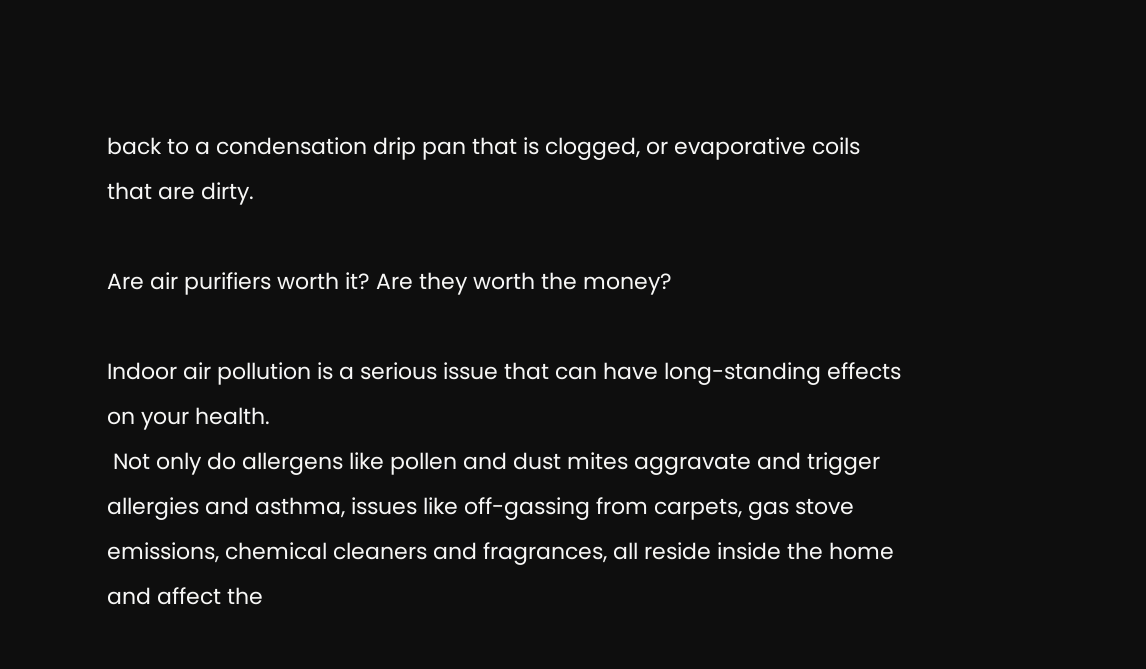back to a condensation drip pan that is clogged, or evaporative coils that are dirty.

Are air purifiers worth it? Are they worth the money?

Indoor air pollution is a serious issue that can have long-standing effects on your health.
 Not only do allergens like pollen and dust mites aggravate and trigger allergies and asthma, issues like off-gassing from carpets, gas stove emissions, chemical cleaners and fragrances, all reside inside the home and affect the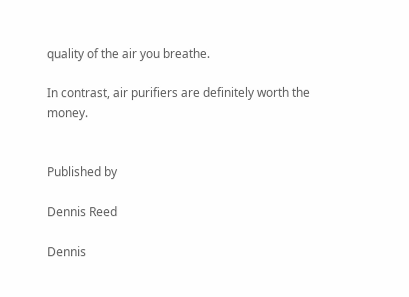quality of the air you breathe.

In contrast, air purifiers are definitely worth the money.


Published by

Dennis Reed

Dennis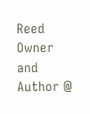Reed Owner and Author @